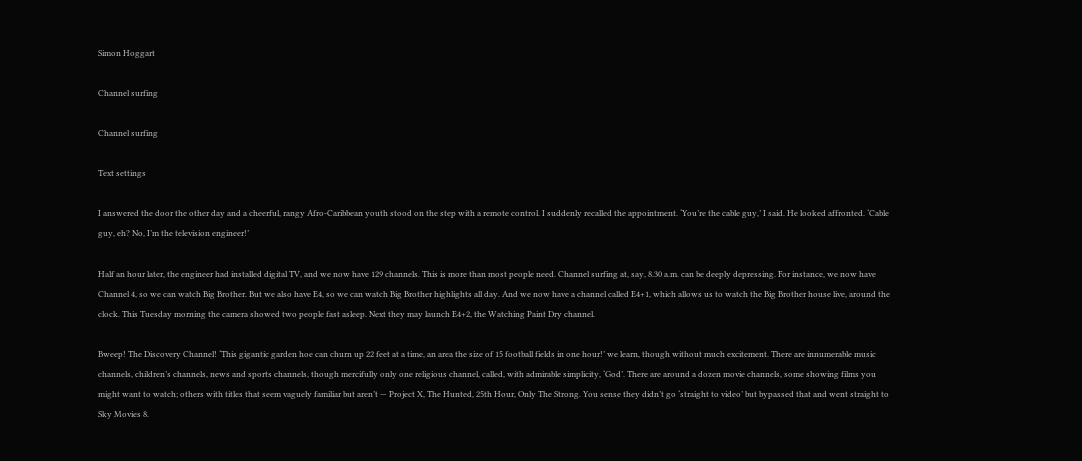Simon Hoggart

Channel surfing

Channel surfing

Text settings

I answered the door the other day and a cheerful, rangy Afro-Caribbean youth stood on the step with a remote control. I suddenly recalled the appointment. ‘You’re the cable guy,’ I said. He looked affronted. ‘Cable guy, eh? No, I’m the television engineer!’

Half an hour later, the engineer had installed digital TV, and we now have 129 channels. This is more than most people need. Channel surfing at, say, 8.30 a.m. can be deeply depressing. For instance, we now have Channel 4, so we can watch Big Brother. But we also have E4, so we can watch Big Brother highlights all day. And we now have a channel called E4+1, which allows us to watch the Big Brother house live, around the clock. This Tuesday morning the camera showed two people fast asleep. Next they may launch E4+2, the Watching Paint Dry channel.

Bweep! The Discovery Channel! ‘This gigantic garden hoe can churn up 22 feet at a time, an area the size of 15 football fields in one hour!’ we learn, though without much excitement. There are innumerable music channels, children’s channels, news and sports channels, though mercifully only one religious channel, called, with admirable simplicity, ‘God’. There are around a dozen movie channels, some showing films you might want to watch; others with titles that seem vaguely familiar but aren’t — Project X, The Hunted, 25th Hour, Only The Strong. You sense they didn’t go ‘straight to video’ but bypassed that and went straight to Sky Movies 8.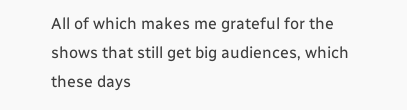All of which makes me grateful for the shows that still get big audiences, which these days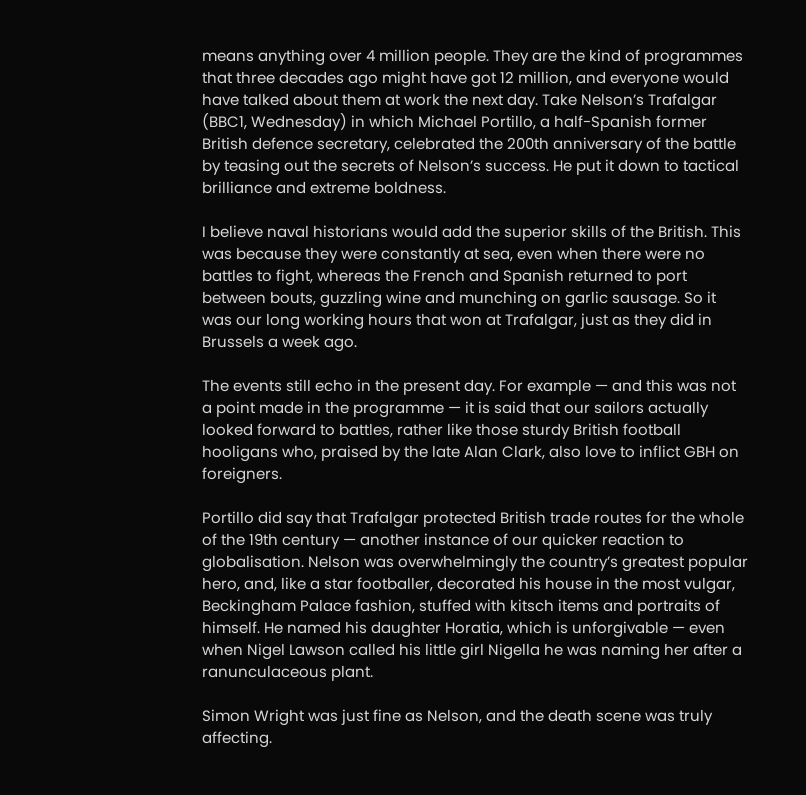means anything over 4 million people. They are the kind of programmes that three decades ago might have got 12 million, and everyone would have talked about them at work the next day. Take Nelson’s Trafalgar (BBC1, Wednesday) in which Michael Portillo, a half-Spanish former British defence secretary, celebrated the 200th anniversary of the battle by teasing out the secrets of Nelson’s success. He put it down to tactical brilliance and extreme boldness.

I believe naval historians would add the superior skills of the British. This was because they were constantly at sea, even when there were no battles to fight, whereas the French and Spanish returned to port between bouts, guzzling wine and munching on garlic sausage. So it was our long working hours that won at Trafalgar, just as they did in Brussels a week ago.

The events still echo in the present day. For example — and this was not a point made in the programme — it is said that our sailors actually looked forward to battles, rather like those sturdy British football hooligans who, praised by the late Alan Clark, also love to inflict GBH on foreigners.

Portillo did say that Trafalgar protected British trade routes for the whole of the 19th century — another instance of our quicker reaction to globalisation. Nelson was overwhelmingly the country’s greatest popular hero, and, like a star footballer, decorated his house in the most vulgar, Beckingham Palace fashion, stuffed with kitsch items and portraits of himself. He named his daughter Horatia, which is unforgivable — even when Nigel Lawson called his little girl Nigella he was naming her after a ranunculaceous plant.

Simon Wright was just fine as Nelson, and the death scene was truly affecting.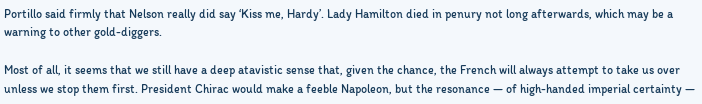Portillo said firmly that Nelson really did say ‘Kiss me, Hardy’. Lady Hamilton died in penury not long afterwards, which may be a warning to other gold-diggers.

Most of all, it seems that we still have a deep atavistic sense that, given the chance, the French will always attempt to take us over unless we stop them first. President Chirac would make a feeble Napoleon, but the resonance — of high-handed imperial certainty —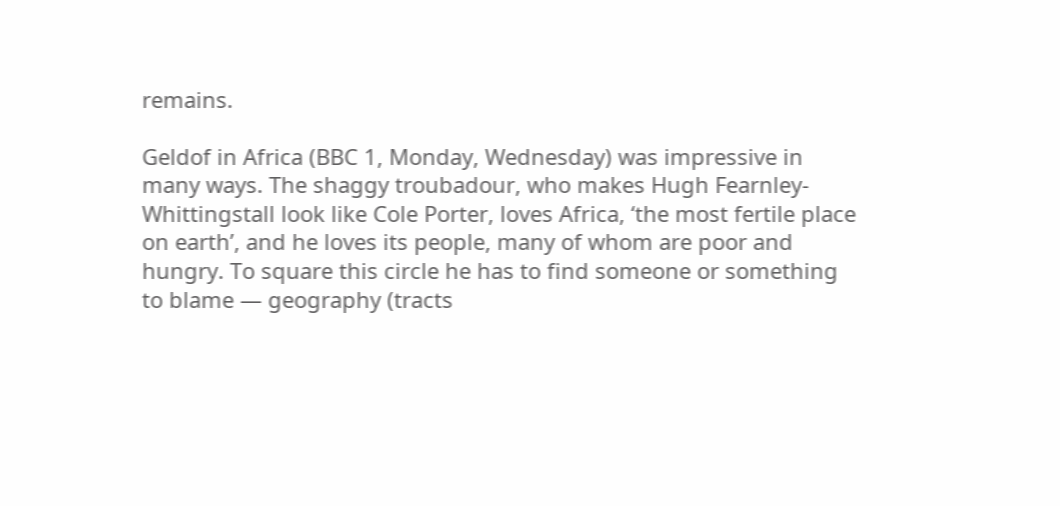remains.

Geldof in Africa (BBC 1, Monday, Wednesday) was impressive in many ways. The shaggy troubadour, who makes Hugh Fearnley-Whittingstall look like Cole Porter, loves Africa, ‘the most fertile place on earth’, and he loves its people, many of whom are poor and hungry. To square this circle he has to find someone or something to blame — geography (tracts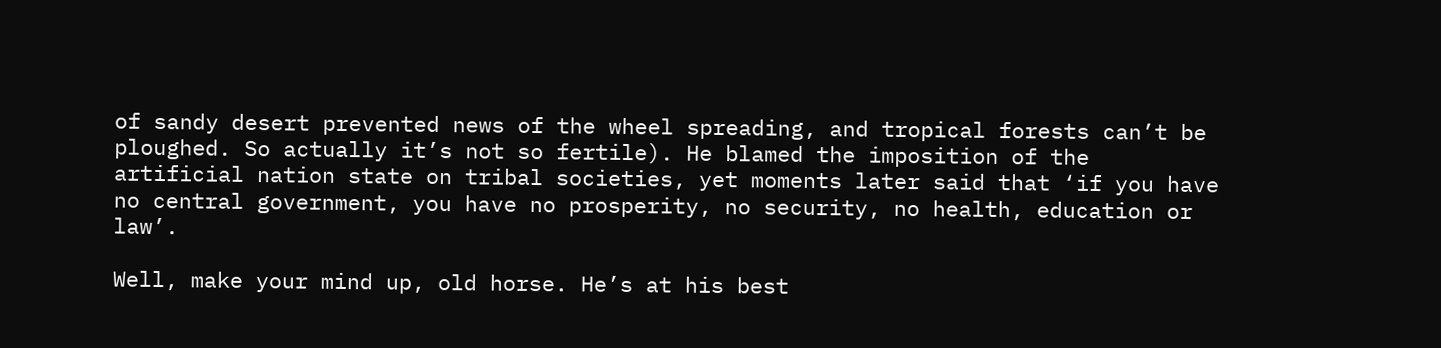of sandy desert prevented news of the wheel spreading, and tropical forests can’t be ploughed. So actually it’s not so fertile). He blamed the imposition of the artificial nation state on tribal societies, yet moments later said that ‘if you have no central government, you have no prosperity, no security, no health, education or law’.

Well, make your mind up, old horse. He’s at his best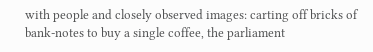with people and closely observed images: carting off bricks of bank-notes to buy a single coffee, the parliament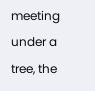meeting under a tree, the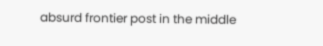absurd frontier post in the middle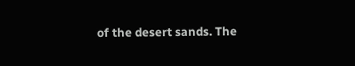of the desert sands. The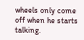wheels only come off when he starts talking.